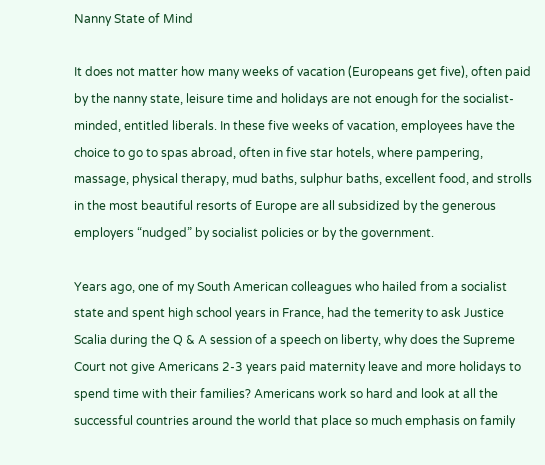Nanny State of Mind

It does not matter how many weeks of vacation (Europeans get five), often paid by the nanny state, leisure time and holidays are not enough for the socialist-minded, entitled liberals. In these five weeks of vacation, employees have the choice to go to spas abroad, often in five star hotels, where pampering, massage, physical therapy, mud baths, sulphur baths, excellent food, and strolls in the most beautiful resorts of Europe are all subsidized by the generous employers “nudged” by socialist policies or by the government.

Years ago, one of my South American colleagues who hailed from a socialist state and spent high school years in France, had the temerity to ask Justice Scalia during the Q & A session of a speech on liberty, why does the Supreme Court not give Americans 2-3 years paid maternity leave and more holidays to spend time with their families? Americans work so hard and look at all the successful countries around the world that place so much emphasis on family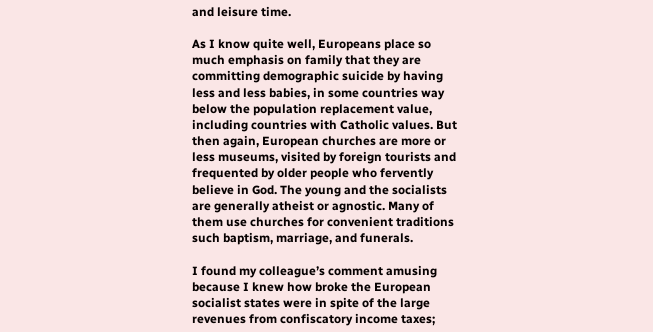and leisure time.

As I know quite well, Europeans place so much emphasis on family that they are committing demographic suicide by having less and less babies, in some countries way below the population replacement value, including countries with Catholic values. But then again, European churches are more or less museums, visited by foreign tourists and frequented by older people who fervently believe in God. The young and the socialists are generally atheist or agnostic. Many of them use churches for convenient traditions such baptism, marriage, and funerals.

I found my colleague’s comment amusing because I knew how broke the European socialist states were in spite of the large revenues from confiscatory income taxes;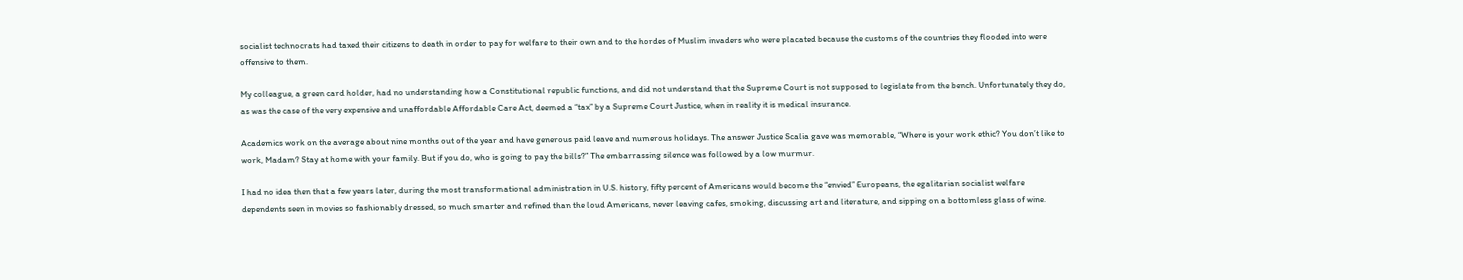socialist technocrats had taxed their citizens to death in order to pay for welfare to their own and to the hordes of Muslim invaders who were placated because the customs of the countries they flooded into were offensive to them.

My colleague, a green card holder, had no understanding how a Constitutional republic functions, and did not understand that the Supreme Court is not supposed to legislate from the bench. Unfortunately they do, as was the case of the very expensive and unaffordable Affordable Care Act, deemed a “tax” by a Supreme Court Justice, when in reality it is medical insurance.

Academics work on the average about nine months out of the year and have generous paid leave and numerous holidays. The answer Justice Scalia gave was memorable, “Where is your work ethic? You don’t like to work, Madam? Stay at home with your family. But if you do, who is going to pay the bills?” The embarrassing silence was followed by a low murmur.

I had no idea then that a few years later, during the most transformational administration in U.S. history, fifty percent of Americans would become the “envied” Europeans, the egalitarian socialist welfare dependents seen in movies so fashionably dressed, so much smarter and refined than the loud Americans, never leaving cafes, smoking, discussing art and literature, and sipping on a bottomless glass of wine.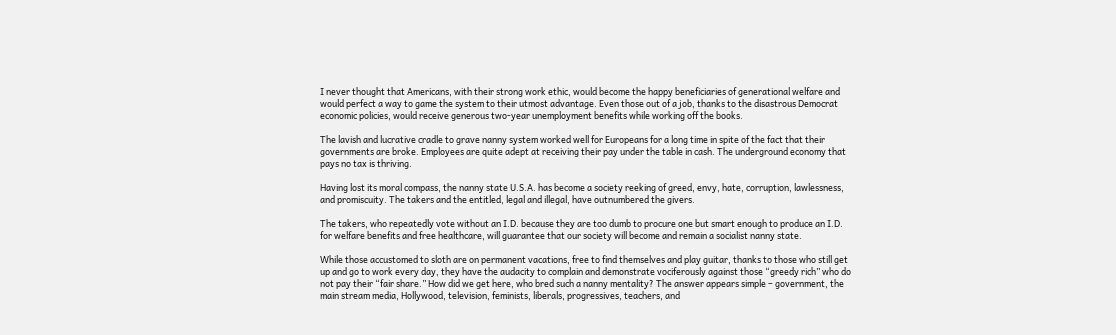I never thought that Americans, with their strong work ethic, would become the happy beneficiaries of generational welfare and would perfect a way to game the system to their utmost advantage. Even those out of a job, thanks to the disastrous Democrat economic policies, would receive generous two-year unemployment benefits while working off the books.

The lavish and lucrative cradle to grave nanny system worked well for Europeans for a long time in spite of the fact that their governments are broke. Employees are quite adept at receiving their pay under the table in cash. The underground economy that pays no tax is thriving.

Having lost its moral compass, the nanny state U.S.A. has become a society reeking of greed, envy, hate, corruption, lawlessness, and promiscuity. The takers and the entitled, legal and illegal, have outnumbered the givers.

The takers, who repeatedly vote without an I.D. because they are too dumb to procure one but smart enough to produce an I.D. for welfare benefits and free healthcare, will guarantee that our society will become and remain a socialist nanny state.

While those accustomed to sloth are on permanent vacations, free to find themselves and play guitar, thanks to those who still get up and go to work every day, they have the audacity to complain and demonstrate vociferously against those “greedy rich” who do not pay their “fair share.” How did we get here, who bred such a nanny mentality? The answer appears simple – government, the main stream media, Hollywood, television, feminists, liberals, progressives, teachers, and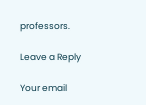professors.

Leave a Reply

Your email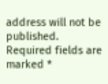address will not be published. Required fields are marked *